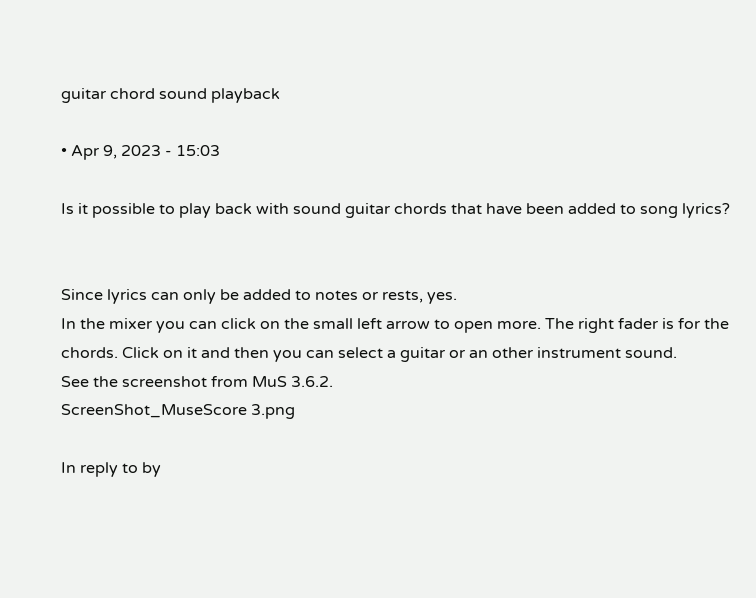guitar chord sound playback

• Apr 9, 2023 - 15:03

Is it possible to play back with sound guitar chords that have been added to song lyrics?


Since lyrics can only be added to notes or rests, yes.
In the mixer you can click on the small left arrow to open more. The right fader is for the chords. Click on it and then you can select a guitar or an other instrument sound.
See the screenshot from MuS 3.6.2.
ScreenShot_MuseScore 3.png

In reply to by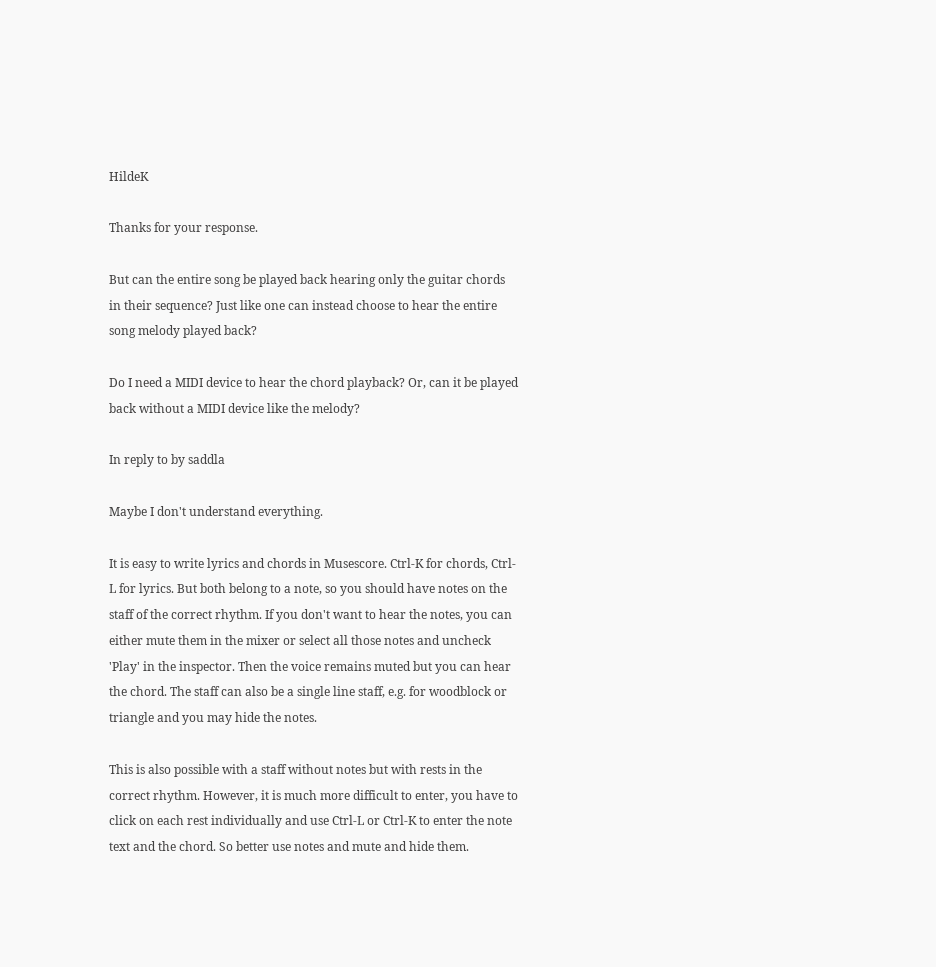HildeK

Thanks for your response.

But can the entire song be played back hearing only the guitar chords in their sequence? Just like one can instead choose to hear the entire song melody played back?

Do I need a MIDI device to hear the chord playback? Or, can it be played back without a MIDI device like the melody?

In reply to by saddla

Maybe I don't understand everything.

It is easy to write lyrics and chords in Musescore. Ctrl-K for chords, Ctrl-L for lyrics. But both belong to a note, so you should have notes on the staff of the correct rhythm. If you don't want to hear the notes, you can either mute them in the mixer or select all those notes and uncheck 'Play' in the inspector. Then the voice remains muted but you can hear the chord. The staff can also be a single line staff, e.g. for woodblock or triangle and you may hide the notes.

This is also possible with a staff without notes but with rests in the correct rhythm. However, it is much more difficult to enter, you have to click on each rest individually and use Ctrl-L or Ctrl-K to enter the note text and the chord. So better use notes and mute and hide them.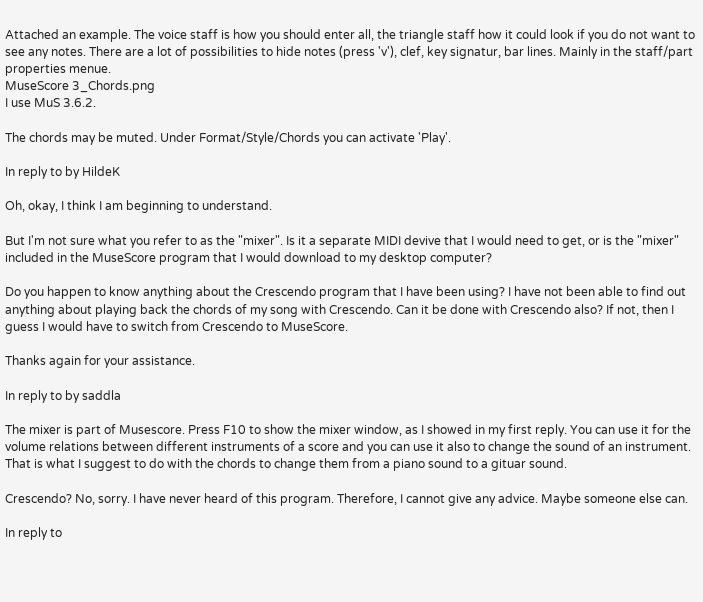Attached an example. The voice staff is how you should enter all, the triangle staff how it could look if you do not want to see any notes. There are a lot of possibilities to hide notes (press 'v'), clef, key signatur, bar lines. Mainly in the staff/part properties menue.
MuseScore 3_Chords.png
I use MuS 3.6.2.

The chords may be muted. Under Format/Style/Chords you can activate 'Play'.

In reply to by HildeK

Oh, okay, I think I am beginning to understand.

But I'm not sure what you refer to as the "mixer". Is it a separate MIDI devive that I would need to get, or is the "mixer" included in the MuseScore program that I would download to my desktop computer?

Do you happen to know anything about the Crescendo program that I have been using? I have not been able to find out anything about playing back the chords of my song with Crescendo. Can it be done with Crescendo also? If not, then I guess I would have to switch from Crescendo to MuseScore.

Thanks again for your assistance.

In reply to by saddla

The mixer is part of Musescore. Press F10 to show the mixer window, as I showed in my first reply. You can use it for the volume relations between different instruments of a score and you can use it also to change the sound of an instrument.
That is what I suggest to do with the chords to change them from a piano sound to a gituar sound.

Crescendo? No, sorry. I have never heard of this program. Therefore, I cannot give any advice. Maybe someone else can.

In reply to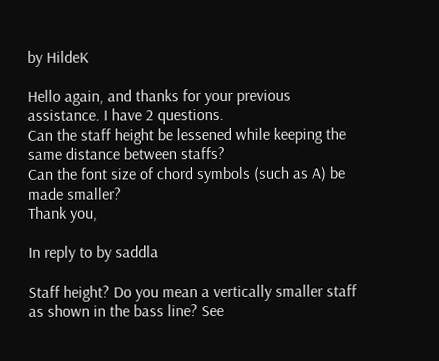by HildeK

Hello again, and thanks for your previous assistance. I have 2 questions.
Can the staff height be lessened while keeping the same distance between staffs?
Can the font size of chord symbols (such as A) be made smaller?
Thank you,

In reply to by saddla

Staff height? Do you mean a vertically smaller staff as shown in the bass line? See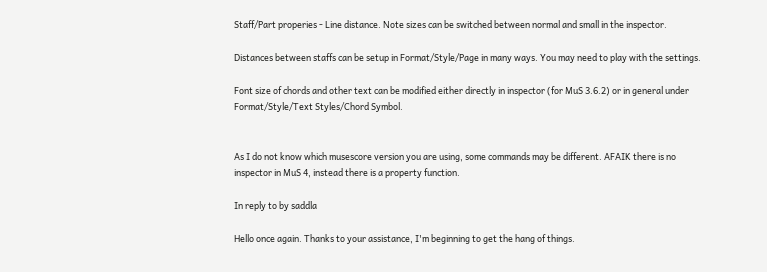Staff/Part properies - Line distance. Note sizes can be switched between normal and small in the inspector.

Distances between staffs can be setup in Format/Style/Page in many ways. You may need to play with the settings.

Font size of chords and other text can be modified either directly in inspector (for MuS 3.6.2) or in general under Format/Style/Text Styles/Chord Symbol.


As I do not know which musescore version you are using, some commands may be different. AFAIK there is no inspector in MuS 4, instead there is a property function.

In reply to by saddla

Hello once again. Thanks to your assistance, I'm beginning to get the hang of things.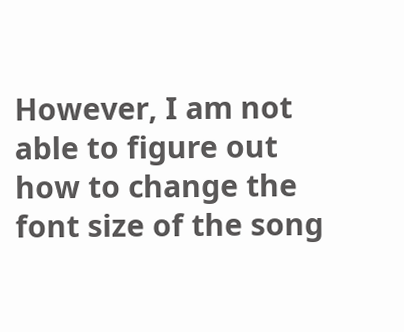However, I am not able to figure out how to change the font size of the song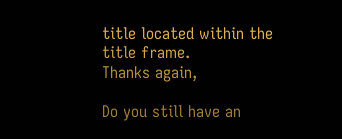title located within the title frame.
Thanks again,

Do you still have an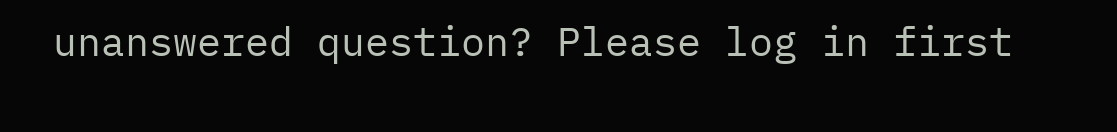unanswered question? Please log in first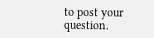to post your question.